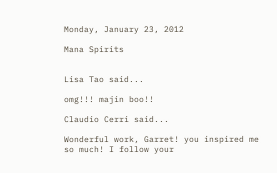Monday, January 23, 2012

Mana Spirits


Lisa Tao said...

omg!!! majin boo!!

Claudio Cerri said...

Wonderful work, Garret! you inspired me so much! I follow your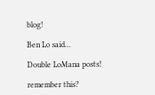blog!

Ben Lo said...

Double LoMana posts!

remember this?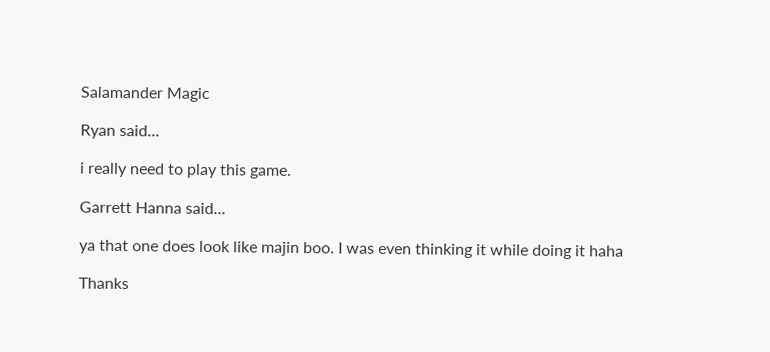Salamander Magic

Ryan said...

i really need to play this game.

Garrett Hanna said...

ya that one does look like majin boo. I was even thinking it while doing it haha

Thanks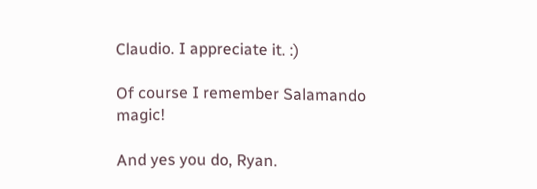Claudio. I appreciate it. :)

Of course I remember Salamando magic!

And yes you do, Ryan.